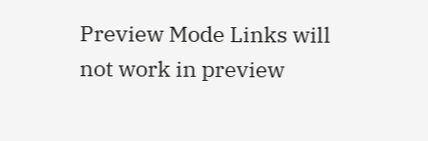Preview Mode Links will not work in preview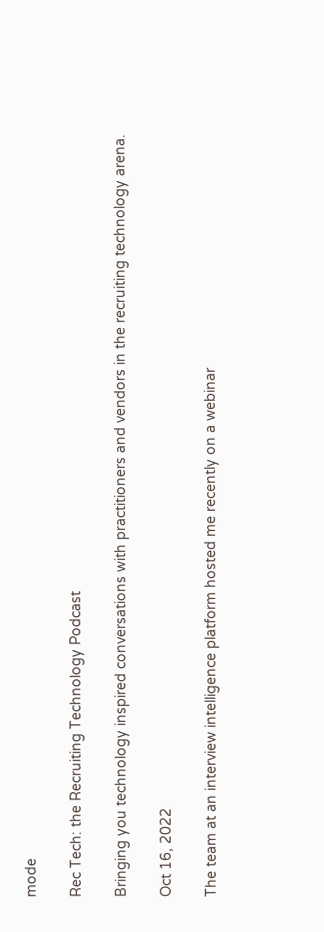mode

Rec Tech: the Recruiting Technology Podcast

Bringing you technology inspired conversations with practitioners and vendors in the recruiting technology arena.

Oct 16, 2022

The team at an interview intelligence platform hosted me recently on a webinar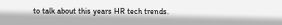to talk about this years HR tech trends.